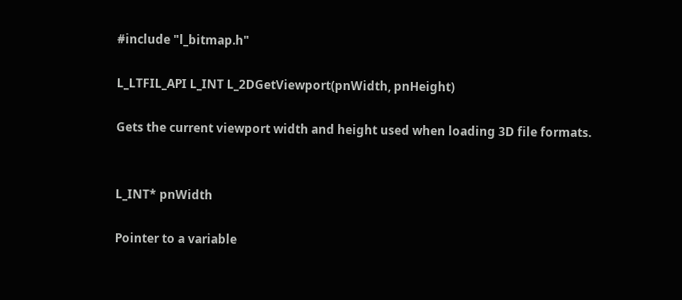#include "l_bitmap.h"

L_LTFIL_API L_INT L_2DGetViewport(pnWidth, pnHeight)

Gets the current viewport width and height used when loading 3D file formats.


L_INT* pnWidth

Pointer to a variable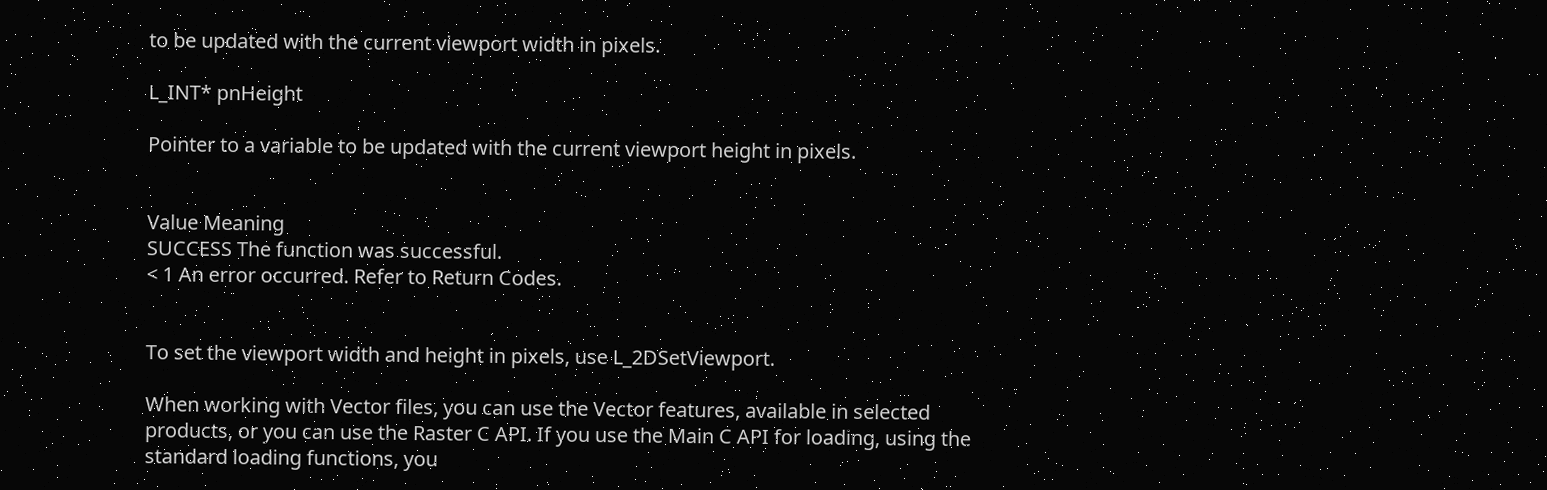to be updated with the current viewport width in pixels.

L_INT* pnHeight

Pointer to a variable to be updated with the current viewport height in pixels.


Value Meaning
SUCCESS The function was successful.
< 1 An error occurred. Refer to Return Codes.


To set the viewport width and height in pixels, use L_2DSetViewport.

When working with Vector files, you can use the Vector features, available in selected products, or you can use the Raster C API. If you use the Main C API for loading, using the standard loading functions, you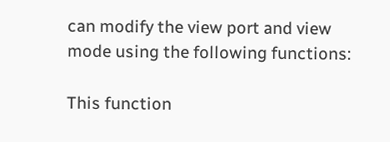can modify the view port and view mode using the following functions:

This function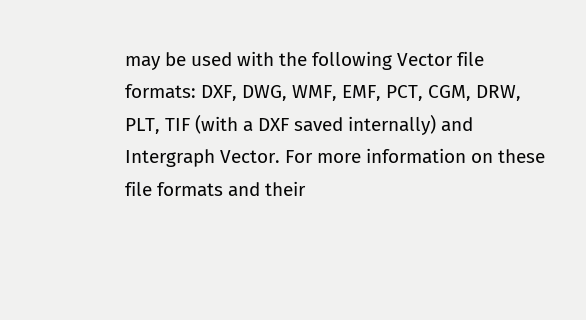may be used with the following Vector file formats: DXF, DWG, WMF, EMF, PCT, CGM, DRW, PLT, TIF (with a DXF saved internally) and Intergraph Vector. For more information on these file formats and their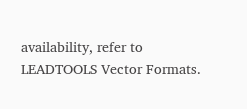availability, refer to LEADTOOLS Vector Formats.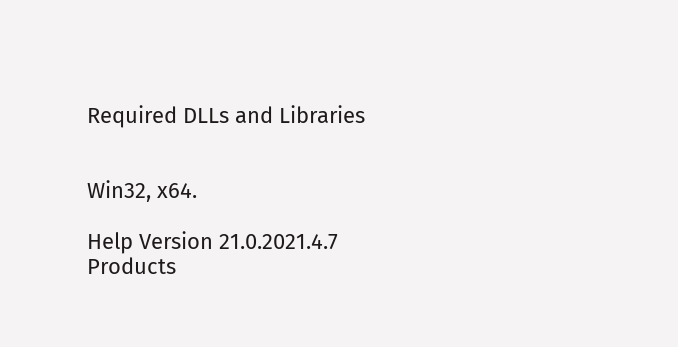Required DLLs and Libraries


Win32, x64.

Help Version 21.0.2021.4.7
Products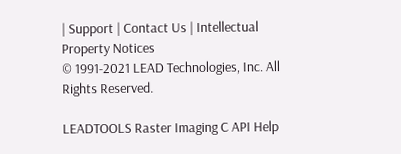| Support | Contact Us | Intellectual Property Notices
© 1991-2021 LEAD Technologies, Inc. All Rights Reserved.

LEADTOOLS Raster Imaging C API Help